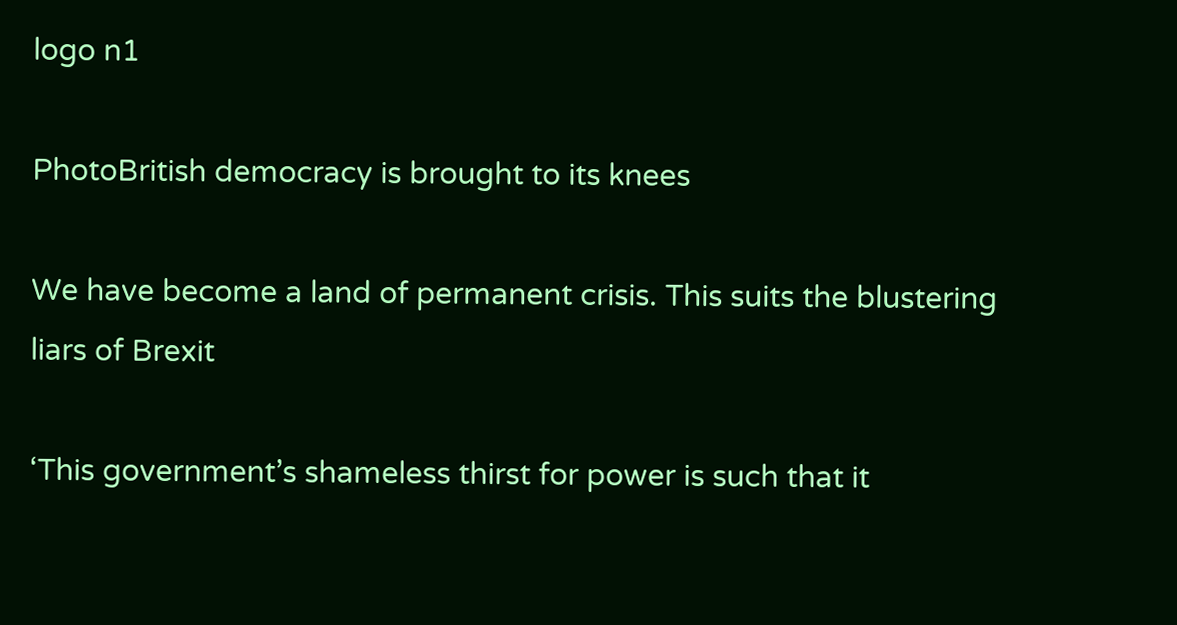logo n1

PhotoBritish democracy is brought to its knees

We have become a land of permanent crisis. This suits the blustering liars of Brexit

‘This government’s shameless thirst for power is such that it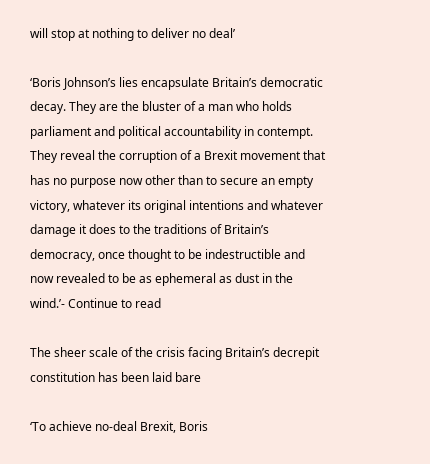will stop at nothing to deliver no deal’

‘Boris Johnson’s lies encapsulate Britain’s democratic decay. They are the bluster of a man who holds parliament and political accountability in contempt. They reveal the corruption of a Brexit movement that has no purpose now other than to secure an empty victory, whatever its original intentions and whatever damage it does to the traditions of Britain’s democracy, once thought to be indestructible and now revealed to be as ephemeral as dust in the wind.’- Continue to read

The sheer scale of the crisis facing Britain’s decrepit constitution has been laid bare

‘To achieve no-deal Brexit, Boris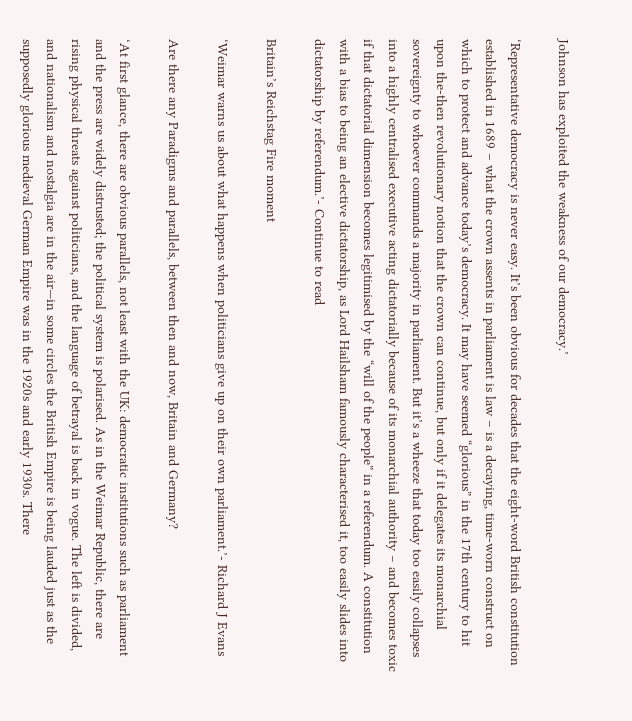Johnson has exploited the weakness of our democracy.’

‘Representative democracy is never easy. It’s been obvious for decades that the eight-word British constitution established in 1689 – what the crown assents in parliament is law – is a decaying, time-worn construct on which to protect and advance today’s democracy. It may have seemed “glorious” in the 17th century to hit upon the-then revolutionary notion that the crown can continue, but only if it delegates its monarchial sovereignty to whoever commands a majority in parliament. But it’s a wheeze that today too easily collapses into a highly centralised executive acting dictatorially because of its monarchial authority – and becomes toxic if that dictatorial dimension becomes legitimised by the “will of the people” in a referendum. A constitution with a bias to being an elective dictatorship, as Lord Hailsham famously characterised it, too easily slides into dictatorship by referendum.’- Continue to read

Britain’s Reichstag Fire moment

‘Weimar warns us about what happens when politicians give up on their own parliament.’- Richard J Evans

Are there any Paradigms and parallels, between then and now, Britain and Germany?

‘At first glance, there are obvious parallels, not least with the UK: democratic institutions such as parliament and the press are widely distrusted; the political system is polarised. As in the Weimar Republic, there are rising physical threats against politicians, and the language of betrayal is back in vogue. The left is divided, and nationalism and nostalgia are in the air—in some circles the British Empire is being lauded just as the supposedly glorious medieval German Empire was in the 1920s and early 1930s. There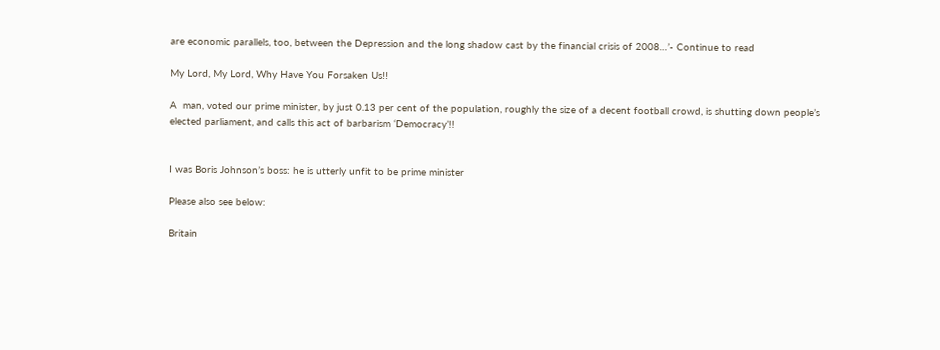are economic parallels, too, between the Depression and the long shadow cast by the financial crisis of 2008…’- Continue to read

My Lord, My Lord, Why Have You Forsaken Us!!

A  man, voted our prime minister, by just 0.13 per cent of the population, roughly the size of a decent football crowd, is shutting down people’s elected parliament, and calls this act of barbarism ‘Democracy’!!


I was Boris Johnson’s boss: he is utterly unfit to be prime minister

Please also see below:

Britain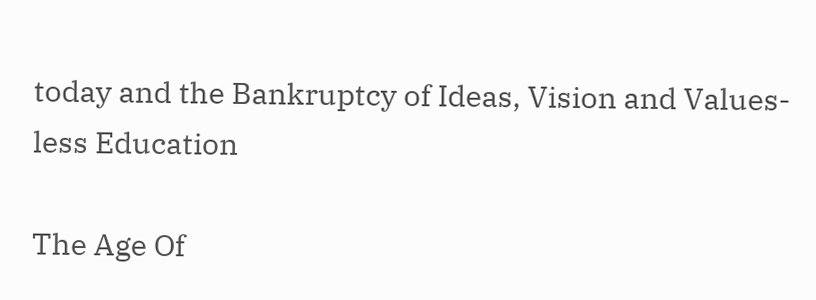today and the Bankruptcy of Ideas, Vision and Values-less Education

The Age Of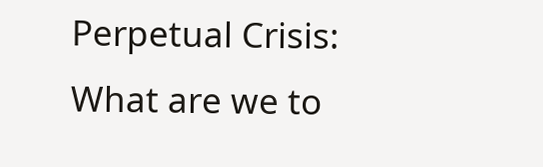Perpetual Crisis: What are we to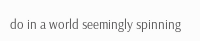do in a world seemingly spinning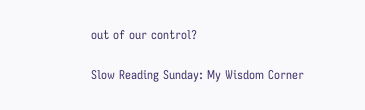out of our control?

Slow Reading Sunday: My Wisdom Corner